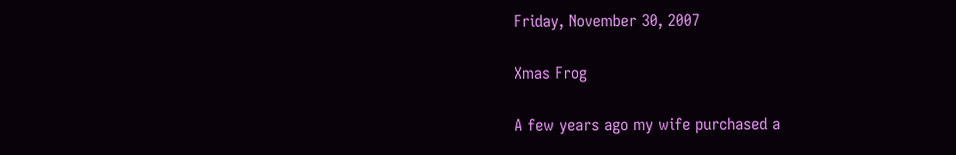Friday, November 30, 2007

Xmas Frog

A few years ago my wife purchased a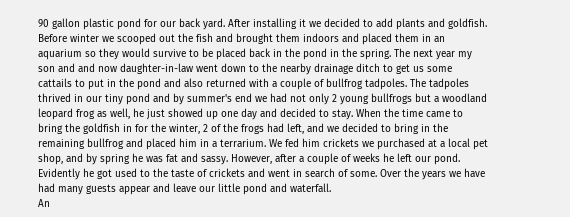90 gallon plastic pond for our back yard. After installing it we decided to add plants and goldfish. Before winter we scooped out the fish and brought them indoors and placed them in an aquarium so they would survive to be placed back in the pond in the spring. The next year my son and and now daughter-in-law went down to the nearby drainage ditch to get us some cattails to put in the pond and also returned with a couple of bullfrog tadpoles. The tadpoles thrived in our tiny pond and by summer's end we had not only 2 young bullfrogs but a woodland leopard frog as well, he just showed up one day and decided to stay. When the time came to bring the goldfish in for the winter, 2 of the frogs had left, and we decided to bring in the remaining bullfrog and placed him in a terrarium. We fed him crickets we purchased at a local pet shop, and by spring he was fat and sassy. However, after a couple of weeks he left our pond. Evidently he got used to the taste of crickets and went in search of some. Over the years we have had many guests appear and leave our little pond and waterfall.
An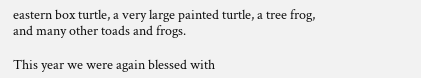eastern box turtle, a very large painted turtle, a tree frog, and many other toads and frogs.

This year we were again blessed with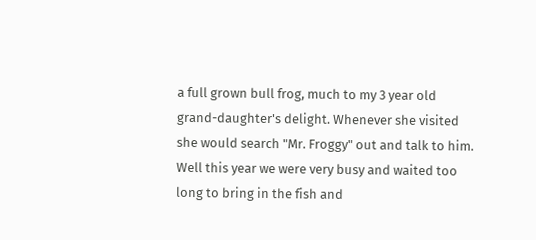a full grown bull frog, much to my 3 year old grand-daughter's delight. Whenever she visited she would search "Mr. Froggy" out and talk to him.
Well this year we were very busy and waited too long to bring in the fish and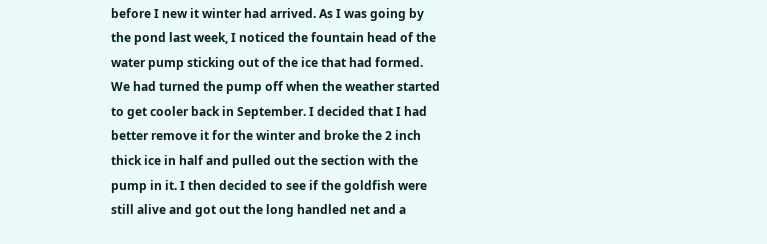before I new it winter had arrived. As I was going by the pond last week, I noticed the fountain head of the water pump sticking out of the ice that had formed. We had turned the pump off when the weather started to get cooler back in September. I decided that I had better remove it for the winter and broke the 2 inch thick ice in half and pulled out the section with the pump in it. I then decided to see if the goldfish were still alive and got out the long handled net and a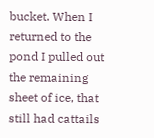bucket. When I returned to the pond I pulled out the remaining sheet of ice, that still had cattails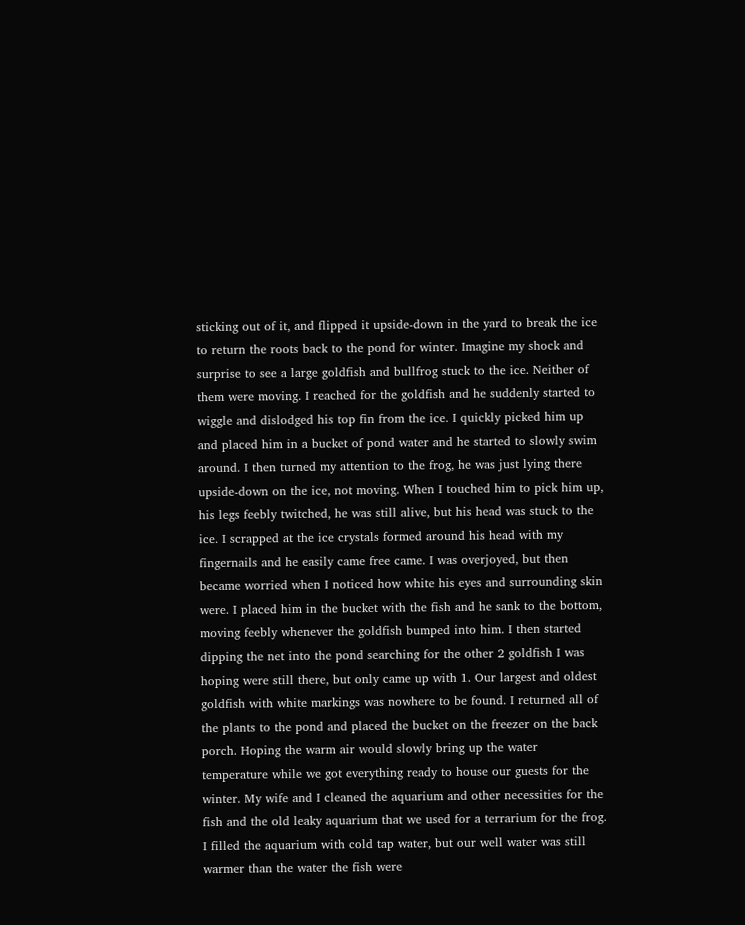sticking out of it, and flipped it upside-down in the yard to break the ice to return the roots back to the pond for winter. Imagine my shock and surprise to see a large goldfish and bullfrog stuck to the ice. Neither of them were moving. I reached for the goldfish and he suddenly started to wiggle and dislodged his top fin from the ice. I quickly picked him up and placed him in a bucket of pond water and he started to slowly swim around. I then turned my attention to the frog, he was just lying there upside-down on the ice, not moving. When I touched him to pick him up, his legs feebly twitched, he was still alive, but his head was stuck to the ice. I scrapped at the ice crystals formed around his head with my fingernails and he easily came free came. I was overjoyed, but then became worried when I noticed how white his eyes and surrounding skin were. I placed him in the bucket with the fish and he sank to the bottom, moving feebly whenever the goldfish bumped into him. I then started dipping the net into the pond searching for the other 2 goldfish I was hoping were still there, but only came up with 1. Our largest and oldest goldfish with white markings was nowhere to be found. I returned all of the plants to the pond and placed the bucket on the freezer on the back porch. Hoping the warm air would slowly bring up the water temperature while we got everything ready to house our guests for the winter. My wife and I cleaned the aquarium and other necessities for the fish and the old leaky aquarium that we used for a terrarium for the frog.
I filled the aquarium with cold tap water, but our well water was still warmer than the water the fish were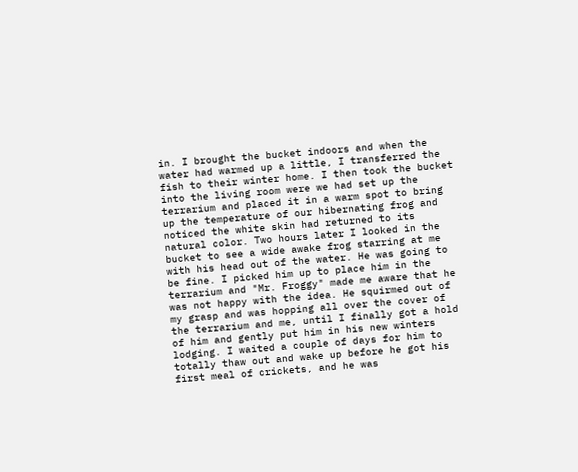in. I brought the bucket indoors and when the water had warmed up a little, I transferred the fish to their winter home. I then took the bucket into the living room were we had set up the terrarium and placed it in a warm spot to bring up the temperature of our hibernating frog and noticed the white skin had returned to its natural color. Two hours later I looked in the bucket to see a wide awake frog starring at me with his head out of the water. He was going to be fine. I picked him up to place him in the terrarium and "Mr. Froggy" made me aware that he was not happy with the idea. He squirmed out of my grasp and was hopping all over the cover of the terrarium and me, until I finally got a hold of him and gently put him in his new winters lodging. I waited a couple of days for him to totally thaw out and wake up before he got his first meal of crickets, and he was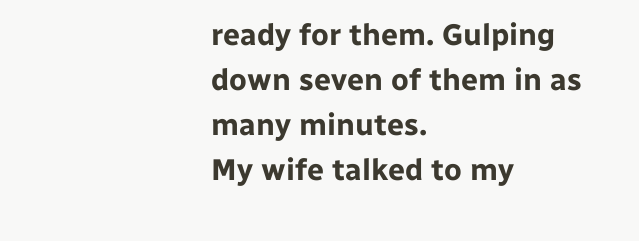ready for them. Gulping down seven of them in as many minutes.
My wife talked to my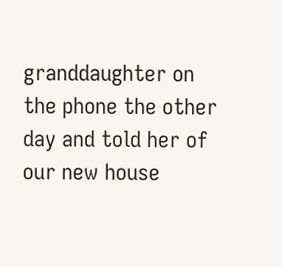granddaughter on the phone the other day and told her of our new house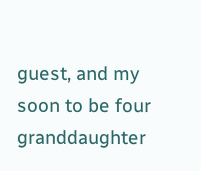guest, and my soon to be four granddaughter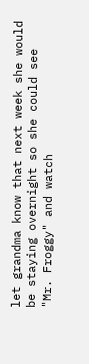let grandma know that next week she would be staying overnight so she could see "Mr. Froggy" and watch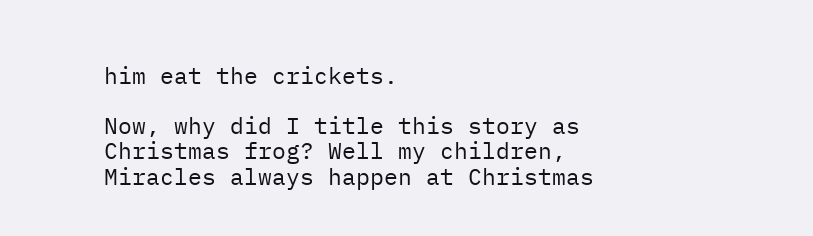him eat the crickets.

Now, why did I title this story as Christmas frog? Well my children, Miracles always happen at Christmas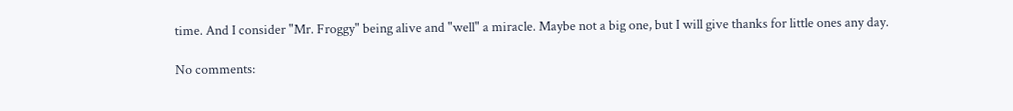time. And I consider "Mr. Froggy" being alive and "well" a miracle. Maybe not a big one, but I will give thanks for little ones any day.

No comments: